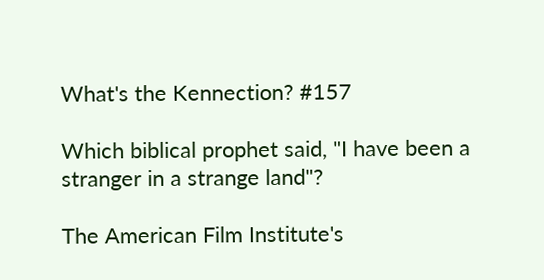What's the Kennection? #157

Which biblical prophet said, "I have been a stranger in a strange land"?

The American Film Institute's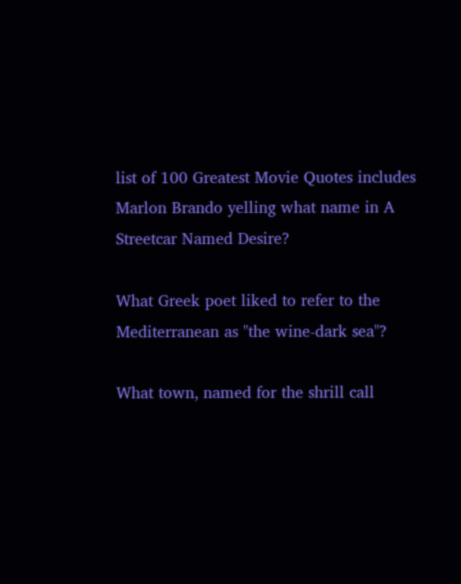list of 100 Greatest Movie Quotes includes Marlon Brando yelling what name in A Streetcar Named Desire?

What Greek poet liked to refer to the Mediterranean as "the wine-dark sea"?

What town, named for the shrill call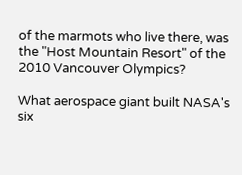of the marmots who live there, was the "Host Mountain Resort" of the 2010 Vancouver Olympics?

What aerospace giant built NASA's six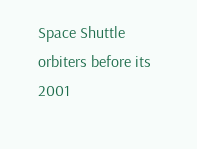Space Shuttle orbiters before its 2001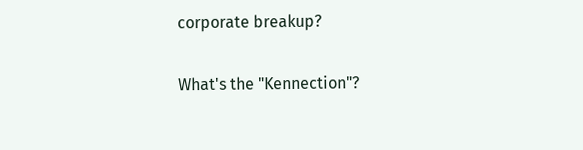corporate breakup?

What's the "Kennection"?